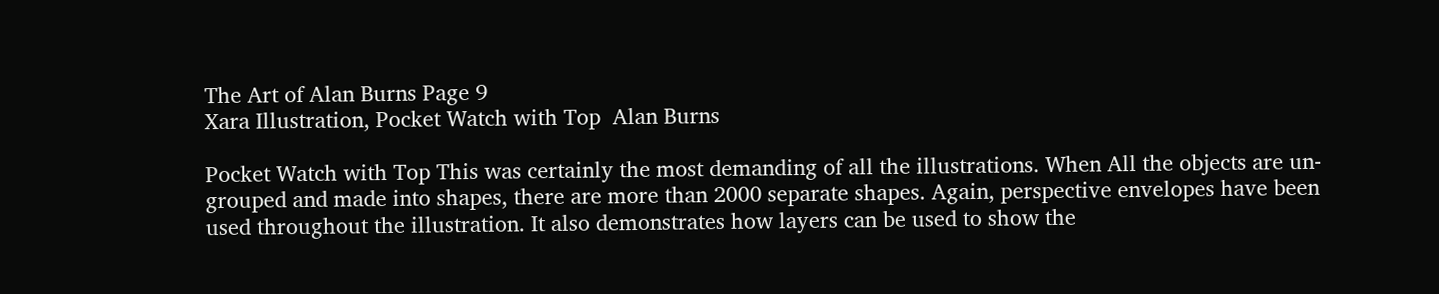The Art of Alan Burns Page 9
Xara Illustration, Pocket Watch with Top  Alan Burns

Pocket Watch with Top This was certainly the most demanding of all the illustrations. When All the objects are un-grouped and made into shapes, there are more than 2000 separate shapes. Again, perspective envelopes have been used throughout the illustration. It also demonstrates how layers can be used to show the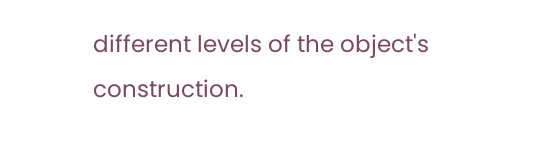different levels of the object's construction.